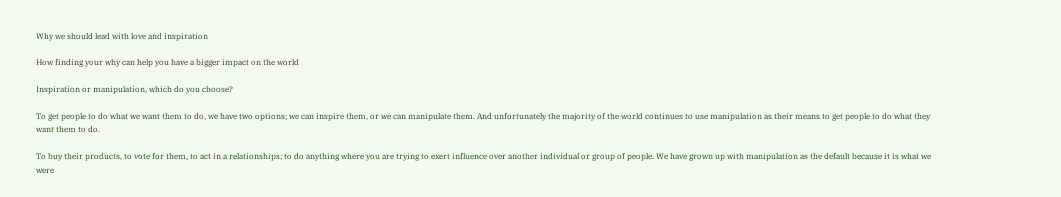Why we should lead with love and inspiration

How finding your why can help you have a bigger impact on the world

Inspiration or manipulation, which do you choose?

To get people to do what we want them to do, we have two options; we can inspire them, or we can manipulate them. And unfortunately the majority of the world continues to use manipulation as their means to get people to do what they want them to do.

To buy their products, to vote for them, to act in a relationships; to do anything where you are trying to exert influence over another individual or group of people. We have grown up with manipulation as the default because it is what we were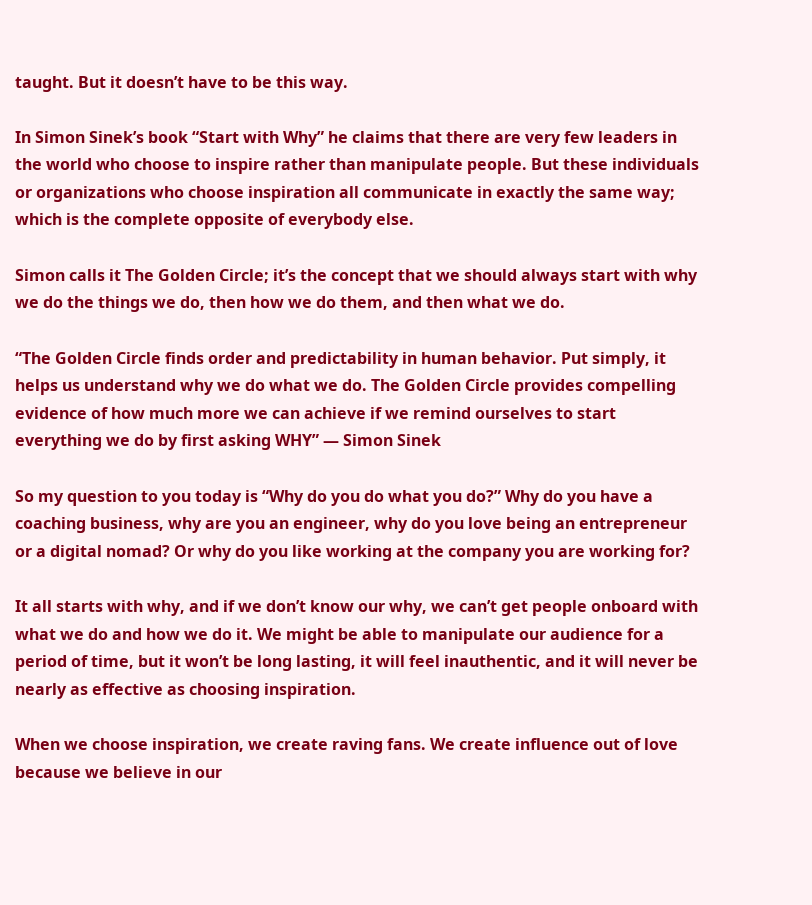taught. But it doesn’t have to be this way.

In Simon Sinek’s book “Start with Why” he claims that there are very few leaders in the world who choose to inspire rather than manipulate people. But these individuals or organizations who choose inspiration all communicate in exactly the same way; which is the complete opposite of everybody else.

Simon calls it The Golden Circle; it’s the concept that we should always start with why we do the things we do, then how we do them, and then what we do.

“The Golden Circle finds order and predictability in human behavior. Put simply, it helps us understand why we do what we do. The Golden Circle provides compelling evidence of how much more we can achieve if we remind ourselves to start everything we do by first asking WHY” — Simon Sinek

So my question to you today is “Why do you do what you do?” Why do you have a coaching business, why are you an engineer, why do you love being an entrepreneur or a digital nomad? Or why do you like working at the company you are working for?

It all starts with why, and if we don’t know our why, we can’t get people onboard with what we do and how we do it. We might be able to manipulate our audience for a period of time, but it won’t be long lasting, it will feel inauthentic, and it will never be nearly as effective as choosing inspiration.

When we choose inspiration, we create raving fans. We create influence out of love because we believe in our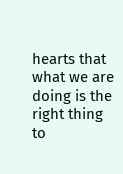hearts that what we are doing is the right thing to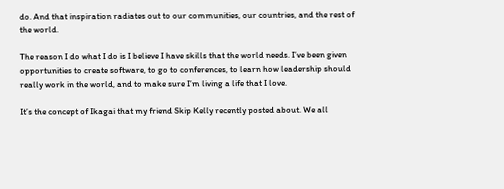do. And that inspiration radiates out to our communities, our countries, and the rest of the world.

The reason I do what I do is I believe I have skills that the world needs. I’ve been given opportunities to create software, to go to conferences, to learn how leadership should really work in the world, and to make sure I’m living a life that I love.

It’s the concept of Ikagai that my friend Skip Kelly recently posted about. We all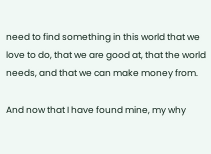need to find something in this world that we love to do, that we are good at, that the world needs, and that we can make money from.

And now that I have found mine, my why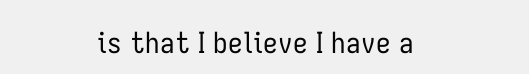is that I believe I have a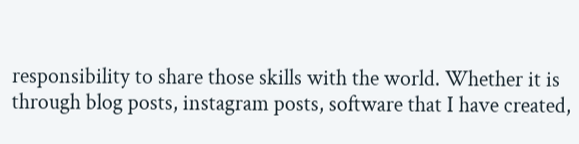responsibility to share those skills with the world. Whether it is through blog posts, instagram posts, software that I have created,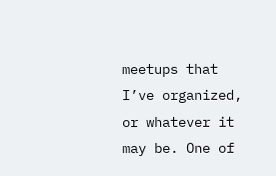meetups that I’ve organized, or whatever it may be. One of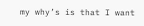my why’s is that I want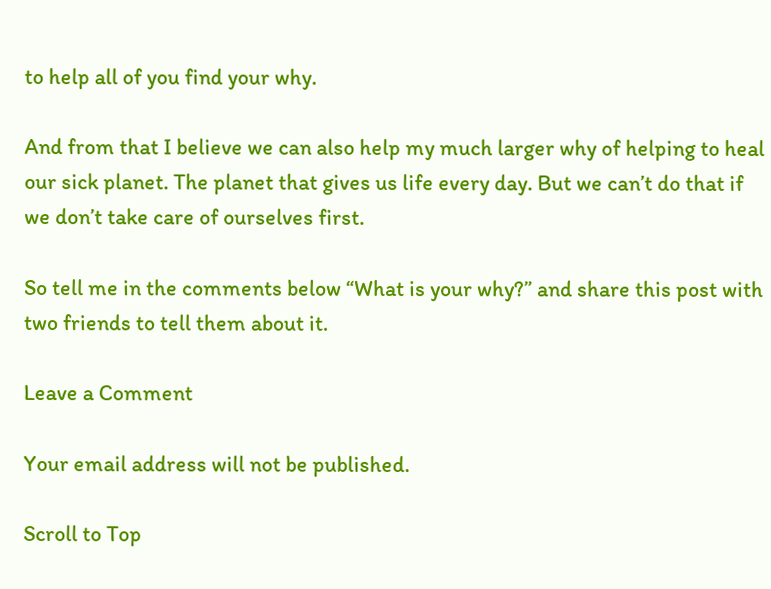to help all of you find your why.

And from that I believe we can also help my much larger why of helping to heal our sick planet. The planet that gives us life every day. But we can’t do that if we don’t take care of ourselves first.

So tell me in the comments below “What is your why?” and share this post with two friends to tell them about it.

Leave a Comment

Your email address will not be published.

Scroll to Top